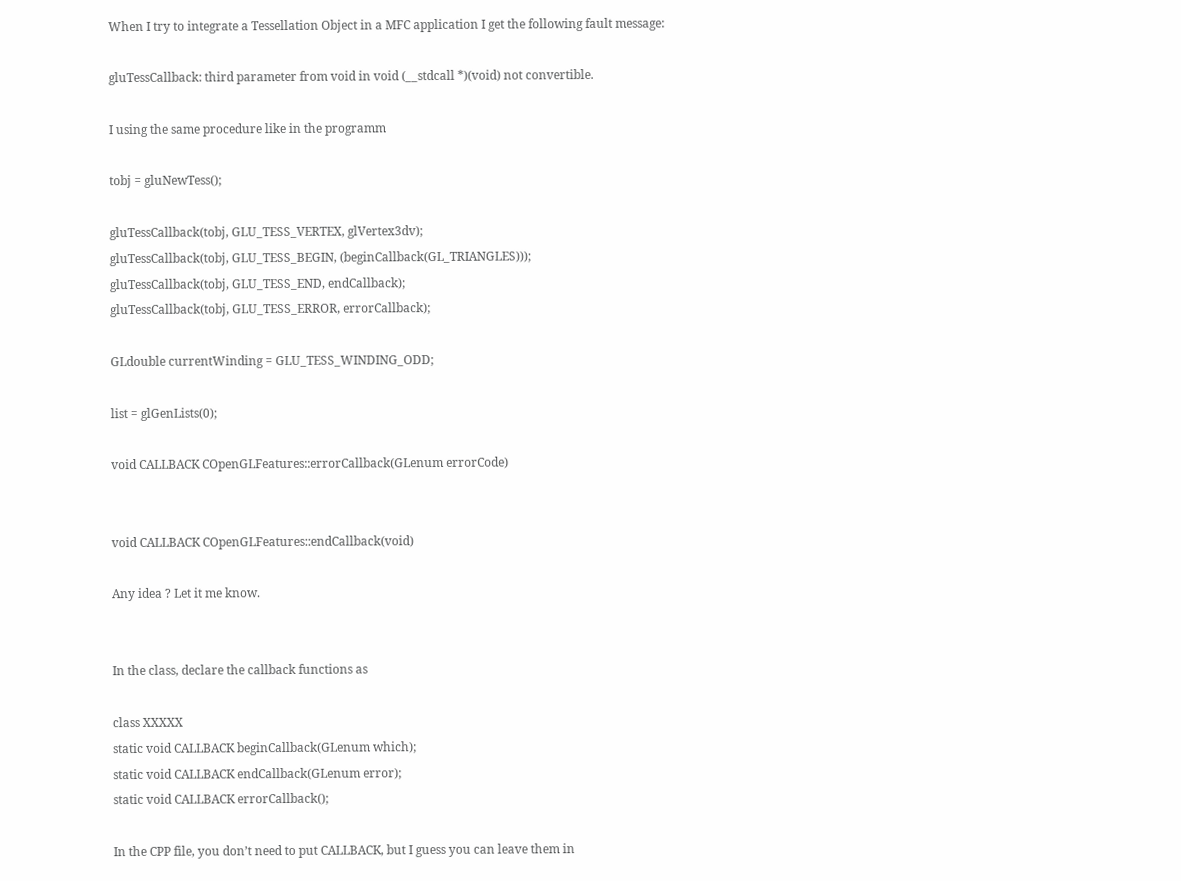When I try to integrate a Tessellation Object in a MFC application I get the following fault message:

gluTessCallback: third parameter from void in void (__stdcall *)(void) not convertible.

I using the same procedure like in the programm

tobj = gluNewTess();

gluTessCallback(tobj, GLU_TESS_VERTEX, glVertex3dv);
gluTessCallback(tobj, GLU_TESS_BEGIN, (beginCallback(GL_TRIANGLES)));
gluTessCallback(tobj, GLU_TESS_END, endCallback);
gluTessCallback(tobj, GLU_TESS_ERROR, errorCallback);

GLdouble currentWinding = GLU_TESS_WINDING_ODD;

list = glGenLists(0);

void CALLBACK COpenGLFeatures::errorCallback(GLenum errorCode)


void CALLBACK COpenGLFeatures::endCallback(void)

Any idea ? Let it me know.


In the class, declare the callback functions as

class XXXXX
static void CALLBACK beginCallback(GLenum which);
static void CALLBACK endCallback(GLenum error);
static void CALLBACK errorCallback();

In the CPP file, you don’t need to put CALLBACK, but I guess you can leave them in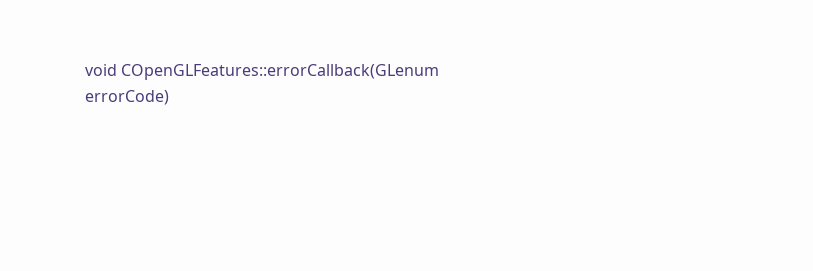void COpenGLFeatures::errorCallback(GLenum errorCode)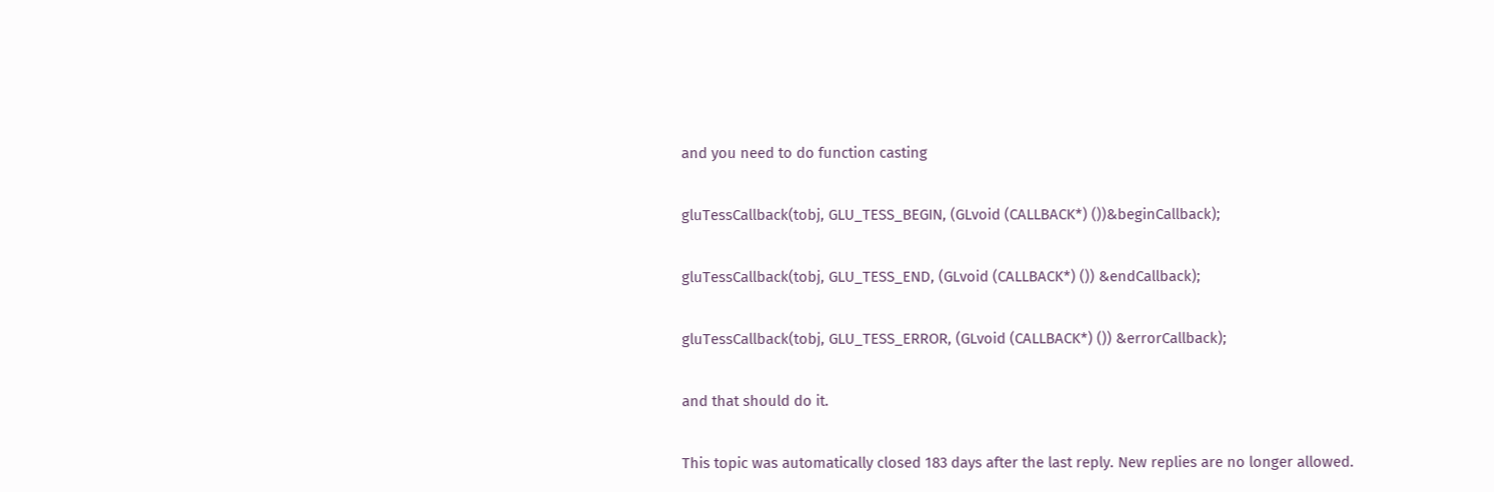and you need to do function casting

gluTessCallback(tobj, GLU_TESS_BEGIN, (GLvoid (CALLBACK*) ())&beginCallback);

gluTessCallback(tobj, GLU_TESS_END, (GLvoid (CALLBACK*) ()) &endCallback);

gluTessCallback(tobj, GLU_TESS_ERROR, (GLvoid (CALLBACK*) ()) &errorCallback);

and that should do it.

This topic was automatically closed 183 days after the last reply. New replies are no longer allowed.